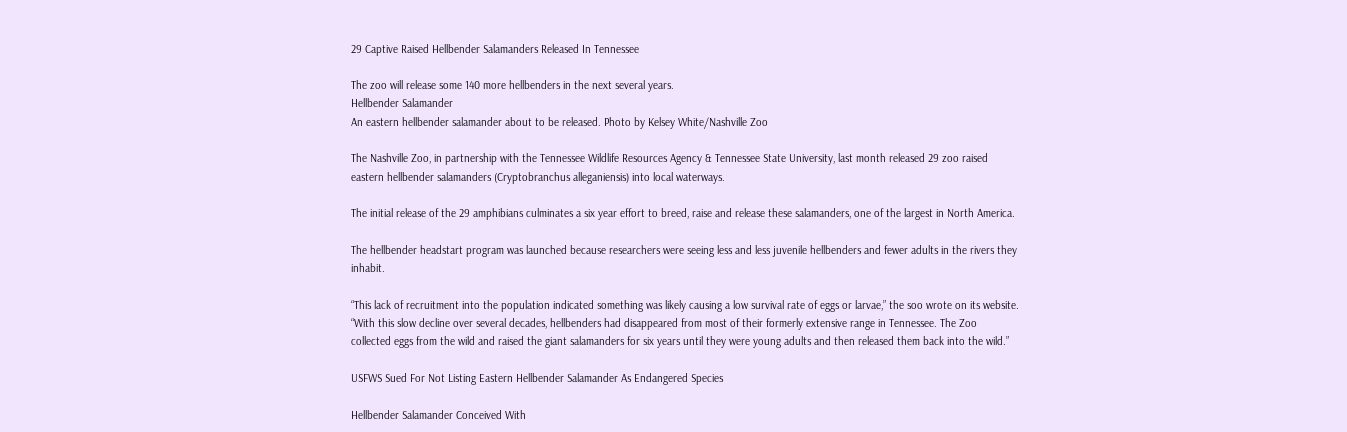29 Captive Raised Hellbender Salamanders Released In Tennessee

The zoo will release some 140 more hellbenders in the next several years.
Hellbender Salamander
An eastern hellbender salamander about to be released. Photo by Kelsey White/Nashville Zoo

The Nashville Zoo, in partnership with the Tennessee Wildlife Resources Agency & Tennessee State University, last month released 29 zoo raised eastern hellbender salamanders (Cryptobranchus alleganiensis) into local waterways.

The initial release of the 29 amphibians culminates a six year effort to breed, raise and release these salamanders, one of the largest in North America.

The hellbender headstart program was launched because researchers were seeing less and less juvenile hellbenders and fewer adults in the rivers they inhabit.

“This lack of recruitment into the population indicated something was likely causing a low survival rate of eggs or larvae,” the soo wrote on its website. “With this slow decline over several decades, hellbenders had disappeared from most of their formerly extensive range in Tennessee. The Zoo collected eggs from the wild and raised the giant salamanders for six years until they were young adults and then released them back into the wild.”

USFWS Sued For Not Listing Eastern Hellbender Salamander As Endangered Species

Hellbender Salamander Conceived With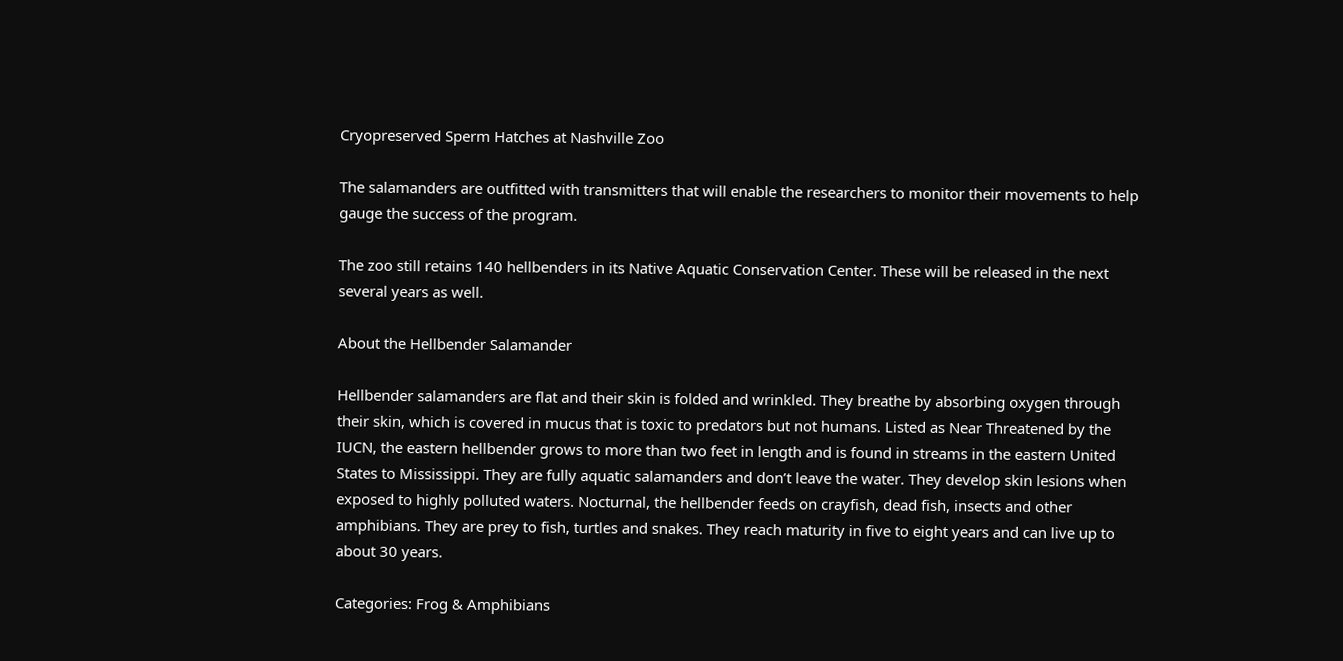Cryopreserved Sperm Hatches at Nashville Zoo

The salamanders are outfitted with transmitters that will enable the researchers to monitor their movements to help gauge the success of the program.

The zoo still retains 140 hellbenders in its Native Aquatic Conservation Center. These will be released in the next several years as well.

About the Hellbender Salamander

Hellbender salamanders are flat and their skin is folded and wrinkled. They breathe by absorbing oxygen through their skin, which is covered in mucus that is toxic to predators but not humans. Listed as Near Threatened by the IUCN, the eastern hellbender grows to more than two feet in length and is found in streams in the eastern United States to Mississippi. They are fully aquatic salamanders and don’t leave the water. They develop skin lesions when exposed to highly polluted waters. Nocturnal, the hellbender feeds on crayfish, dead fish, insects and other amphibians. They are prey to fish, turtles and snakes. They reach maturity in five to eight years and can live up to about 30 years.

Categories: Frog & Amphibians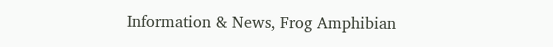Information & News, Frog Amphibian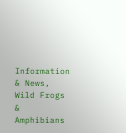Information & News, Wild Frogs & Amphibians